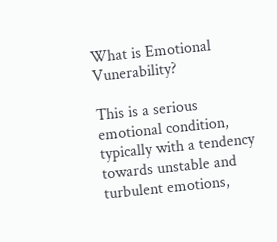What is Emotional Vunerability?

This is a serious emotional condition, typically with a tendency towards unstable and turbulent emotions,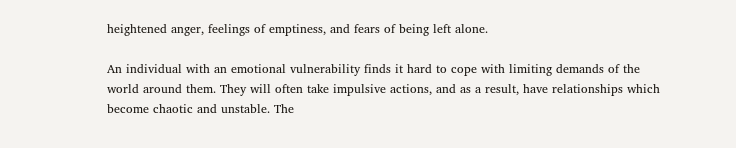heightened anger, feelings of emptiness, and fears of being left alone.

An individual with an emotional vulnerability finds it hard to cope with limiting demands of the world around them. They will often take impulsive actions, and as a result, have relationships which become chaotic and unstable. The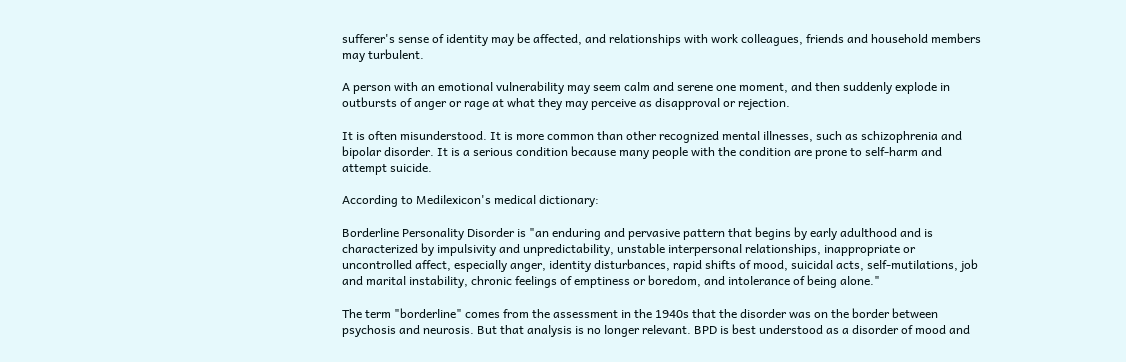sufferer's sense of identity may be affected, and relationships with work colleagues, friends and household members may turbulent.

A person with an emotional vulnerability may seem calm and serene one moment, and then suddenly explode in outbursts of anger or rage at what they may perceive as disapproval or rejection.

It is often misunderstood. It is more common than other recognized mental illnesses, such as schizophrenia and bipolar disorder. It is a serious condition because many people with the condition are prone to self-harm and attempt suicide.

According to Medilexicon's medical dictionary:

Borderline Personality Disorder is "an enduring and pervasive pattern that begins by early adulthood and is characterized by impulsivity and unpredictability, unstable interpersonal relationships, inappropriate or uncontrolled affect, especially anger, identity disturbances, rapid shifts of mood, suicidal acts, self-mutilations, job and marital instability, chronic feelings of emptiness or boredom, and intolerance of being alone."

The term "borderline" comes from the assessment in the 1940s that the disorder was on the border between psychosis and neurosis. But that analysis is no longer relevant. BPD is best understood as a disorder of mood and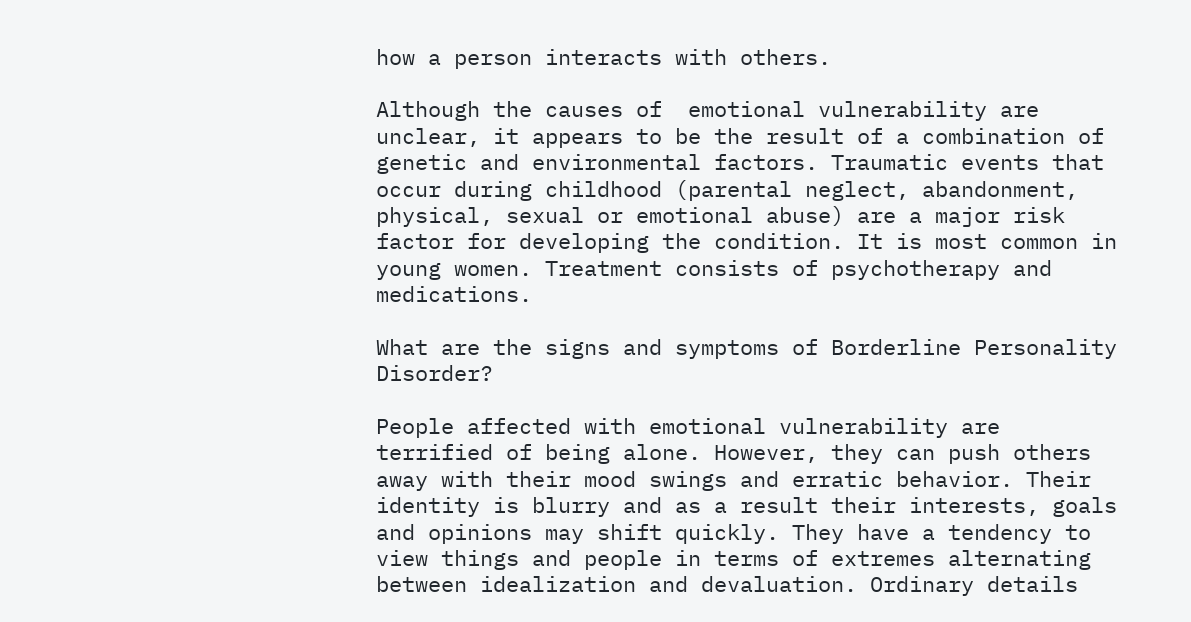how a person interacts with others.

Although the causes of  emotional vulnerability are unclear, it appears to be the result of a combination of genetic and environmental factors. Traumatic events that occur during childhood (parental neglect, abandonment, physical, sexual or emotional abuse) are a major risk factor for developing the condition. It is most common in young women. Treatment consists of psychotherapy and medications.

What are the signs and symptoms of Borderline Personality Disorder?

People affected with emotional vulnerability are terrified of being alone. However, they can push others away with their mood swings and erratic behavior. Their identity is blurry and as a result their interests, goals and opinions may shift quickly. They have a tendency to view things and people in terms of extremes alternating between idealization and devaluation. Ordinary details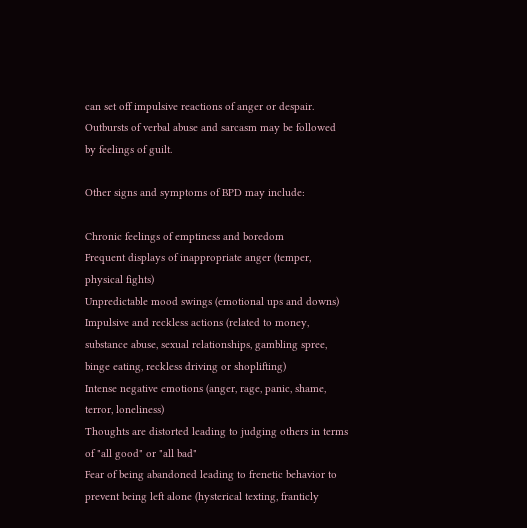can set off impulsive reactions of anger or despair. Outbursts of verbal abuse and sarcasm may be followed by feelings of guilt.

Other signs and symptoms of BPD may include:

Chronic feelings of emptiness and boredom
Frequent displays of inappropriate anger (temper, physical fights)
Unpredictable mood swings (emotional ups and downs)
Impulsive and reckless actions (related to money, substance abuse, sexual relationships, gambling spree, binge eating, reckless driving or shoplifting)
Intense negative emotions (anger, rage, panic, shame, terror, loneliness)
Thoughts are distorted leading to judging others in terms of "all good" or "all bad"
Fear of being abandoned leading to frenetic behavior to prevent being left alone (hysterical texting, franticly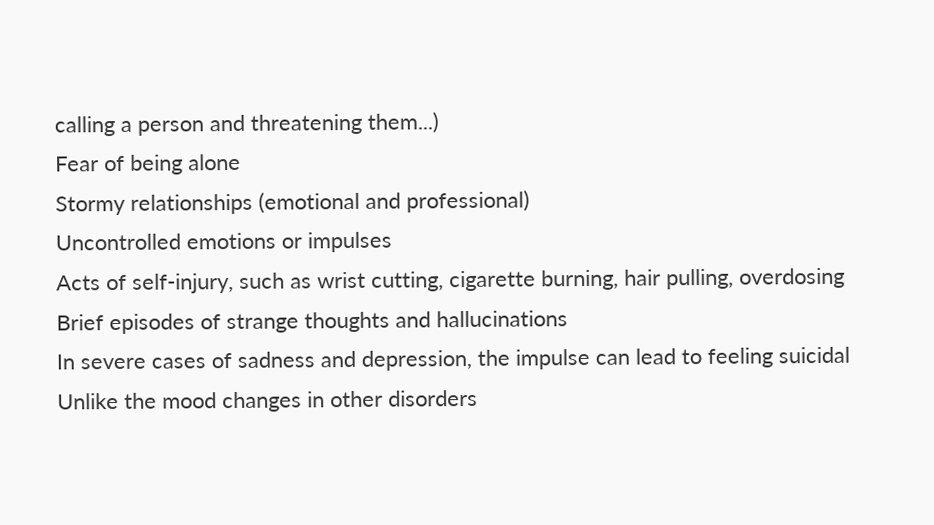calling a person and threatening them...)
Fear of being alone
Stormy relationships (emotional and professional)
Uncontrolled emotions or impulses
Acts of self-injury, such as wrist cutting, cigarette burning, hair pulling, overdosing
Brief episodes of strange thoughts and hallucinations
In severe cases of sadness and depression, the impulse can lead to feeling suicidal
Unlike the mood changes in other disorders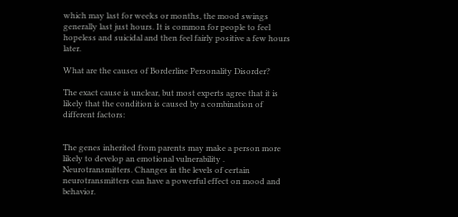which may last for weeks or months, the mood swings  generally last just hours. It is common for people to feel hopeless and suicidal and then feel fairly positive a few hours later.

What are the causes of Borderline Personality Disorder?

The exact cause is unclear, but most experts agree that it is likely that the condition is caused by a combination of different factors:


The genes inherited from parents may make a person more likely to develop an emotional vulnerability .
Neurotransmitters. Changes in the levels of certain neurotransmitters can have a powerful effect on mood and behavior.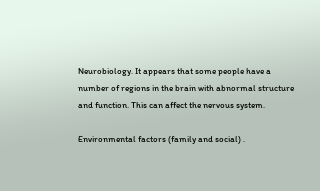Neurobiology. It appears that some people have a number of regions in the brain with abnormal structure and function. This can affect the nervous system.

Environmental factors (family and social) .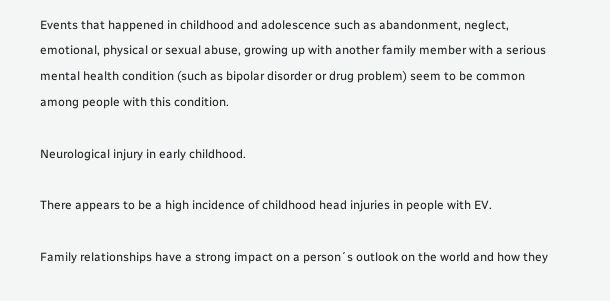Events that happened in childhood and adolescence such as abandonment, neglect, emotional, physical or sexual abuse, growing up with another family member with a serious mental health condition (such as bipolar disorder or drug problem) seem to be common among people with this condition.

Neurological injury in early childhood.

There appears to be a high incidence of childhood head injuries in people with EV.

Family relationships have a strong impact on a person´s outlook on the world and how they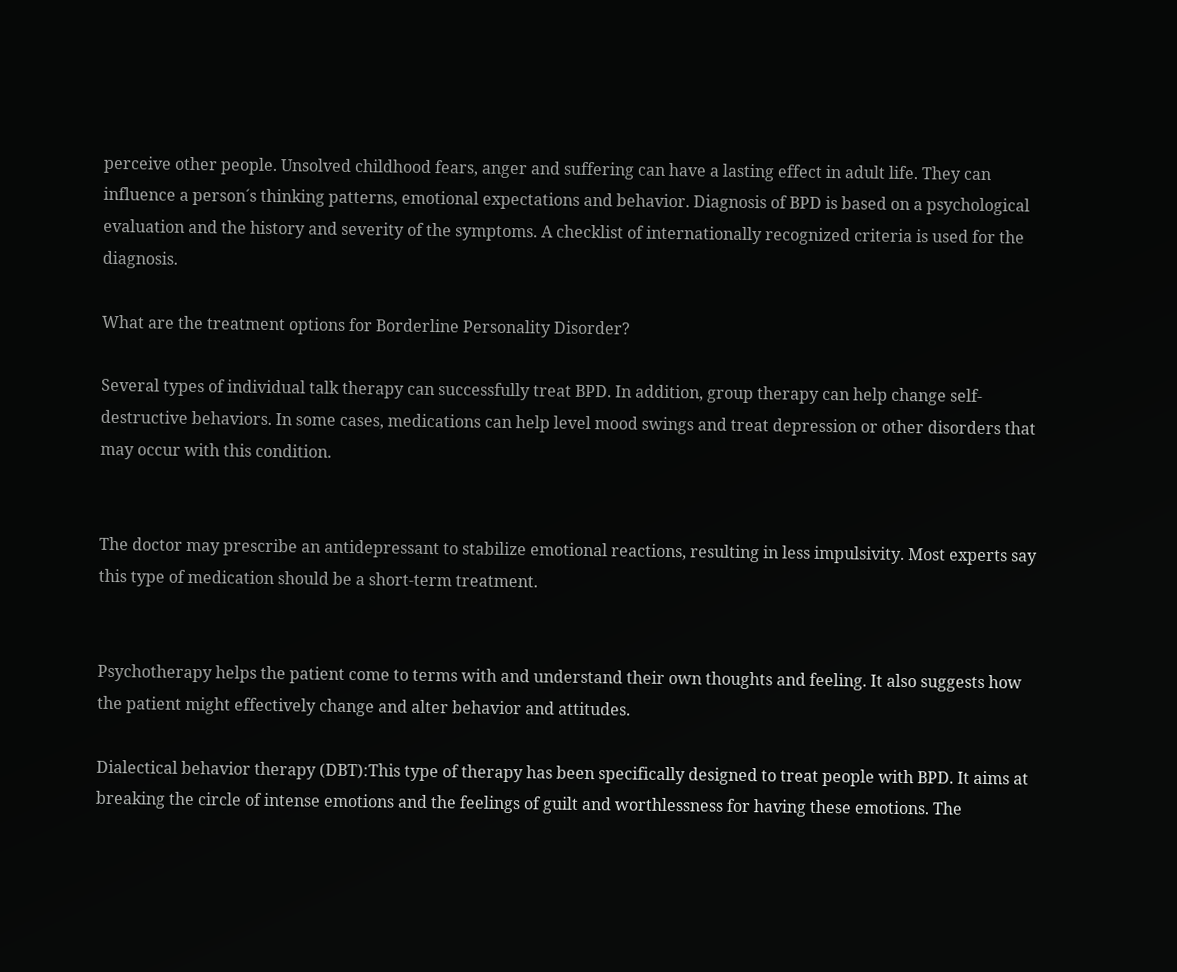perceive other people. Unsolved childhood fears, anger and suffering can have a lasting effect in adult life. They can influence a person´s thinking patterns, emotional expectations and behavior. Diagnosis of BPD is based on a psychological evaluation and the history and severity of the symptoms. A checklist of internationally recognized criteria is used for the diagnosis.

What are the treatment options for Borderline Personality Disorder?

Several types of individual talk therapy can successfully treat BPD. In addition, group therapy can help change self-destructive behaviors. In some cases, medications can help level mood swings and treat depression or other disorders that may occur with this condition.


The doctor may prescribe an antidepressant to stabilize emotional reactions, resulting in less impulsivity. Most experts say this type of medication should be a short-term treatment.


Psychotherapy helps the patient come to terms with and understand their own thoughts and feeling. It also suggests how the patient might effectively change and alter behavior and attitudes.

Dialectical behavior therapy (DBT):This type of therapy has been specifically designed to treat people with BPD. It aims at breaking the circle of intense emotions and the feelings of guilt and worthlessness for having these emotions. The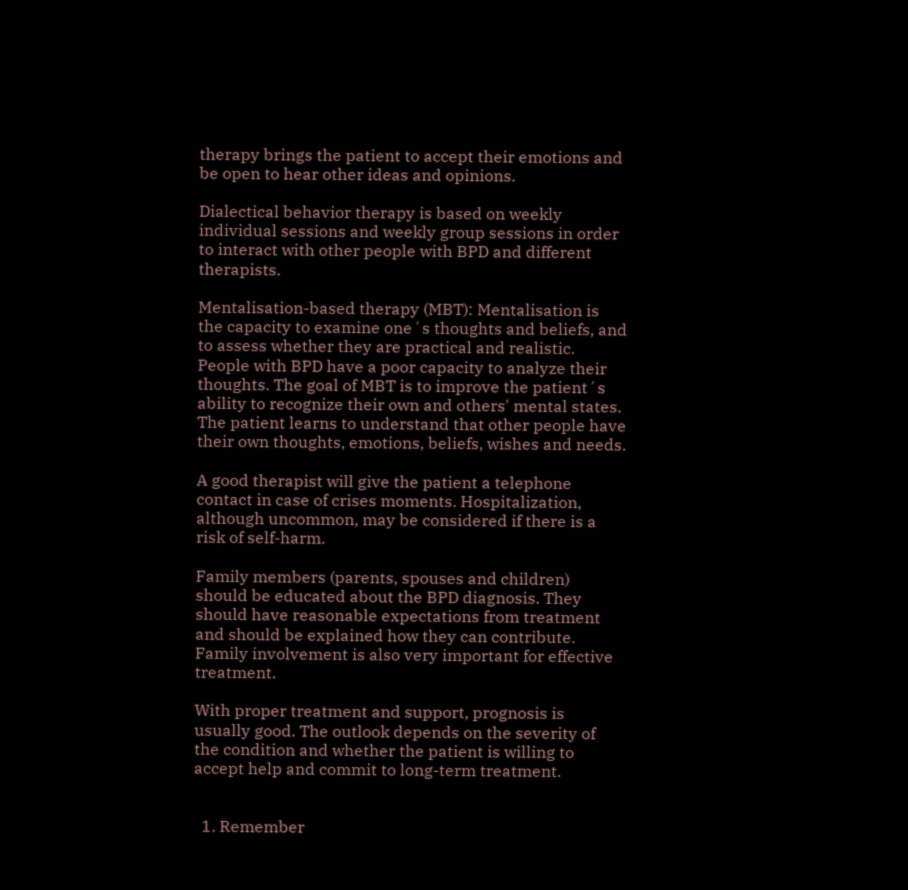therapy brings the patient to accept their emotions and be open to hear other ideas and opinions.

Dialectical behavior therapy is based on weekly individual sessions and weekly group sessions in order to interact with other people with BPD and different therapists.

Mentalisation-based therapy (MBT): Mentalisation is the capacity to examine one´s thoughts and beliefs, and to assess whether they are practical and realistic. People with BPD have a poor capacity to analyze their thoughts. The goal of MBT is to improve the patient´s ability to recognize their own and others' mental states. The patient learns to understand that other people have their own thoughts, emotions, beliefs, wishes and needs.

A good therapist will give the patient a telephone contact in case of crises moments. Hospitalization, although uncommon, may be considered if there is a risk of self-harm.

Family members (parents, spouses and children) should be educated about the BPD diagnosis. They should have reasonable expectations from treatment and should be explained how they can contribute. Family involvement is also very important for effective treatment.

With proper treatment and support, prognosis is usually good. The outlook depends on the severity of the condition and whether the patient is willing to accept help and commit to long-term treatment.


  1. Remember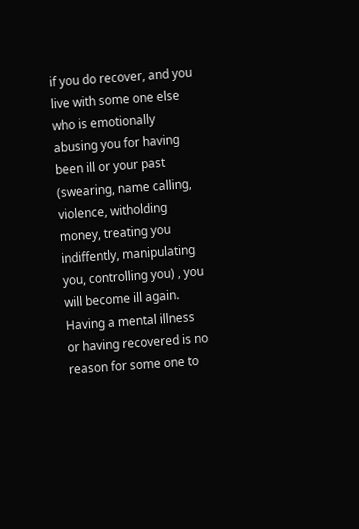if you do recover, and you live with some one else who is emotionally abusing you for having been ill or your past (swearing, name calling, violence, witholding money, treating you indiffently, manipulating you, controlling you) , you will become ill again. Having a mental illness or having recovered is no reason for some one to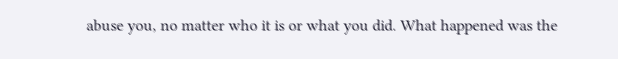abuse you, no matter who it is or what you did. What happened was the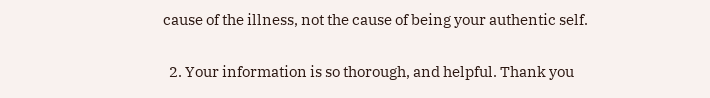cause of the illness, not the cause of being your authentic self.

  2. Your information is so thorough, and helpful. Thank you